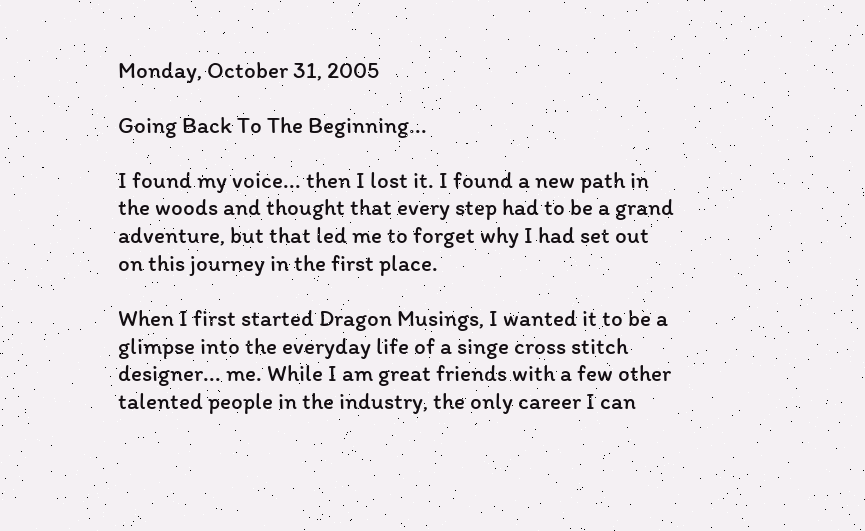Monday, October 31, 2005

Going Back To The Beginning...

I found my voice... then I lost it. I found a new path in the woods and thought that every step had to be a grand adventure, but that led me to forget why I had set out on this journey in the first place.

When I first started Dragon Musings, I wanted it to be a glimpse into the everyday life of a singe cross stitch designer... me. While I am great friends with a few other talented people in the industry, the only career I can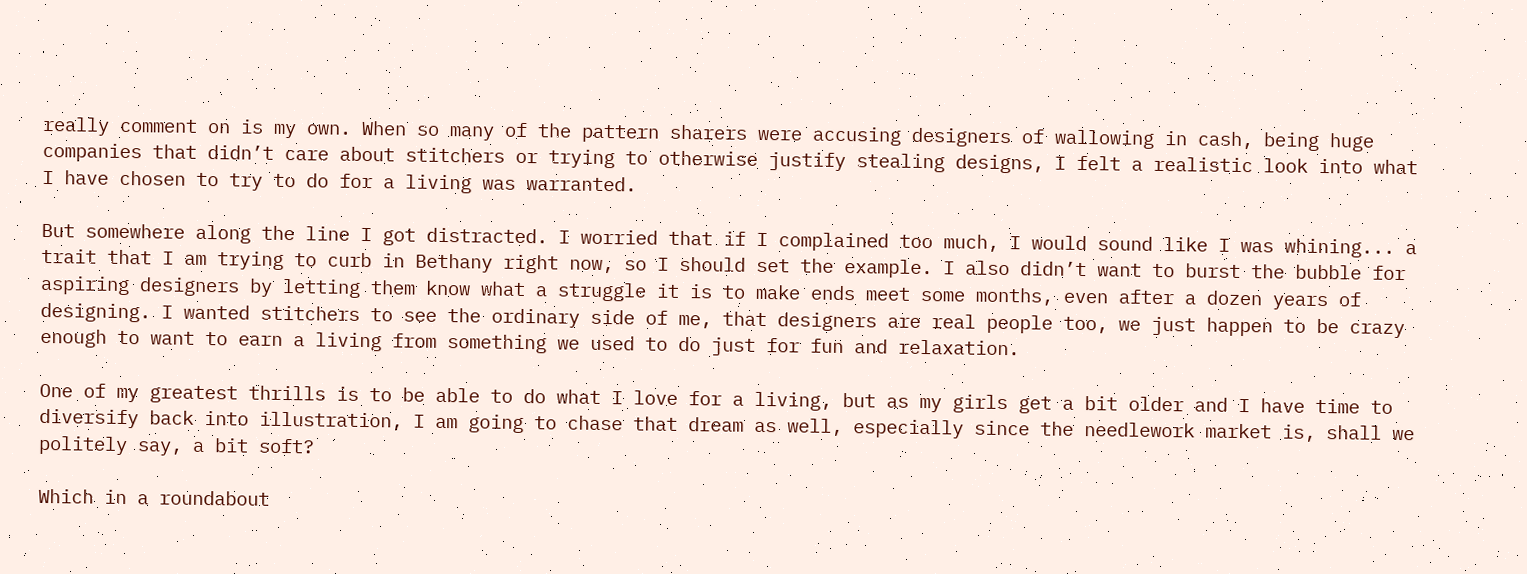really comment on is my own. When so many of the pattern sharers were accusing designers of wallowing in cash, being huge companies that didn’t care about stitchers or trying to otherwise justify stealing designs, I felt a realistic look into what I have chosen to try to do for a living was warranted.

But somewhere along the line I got distracted. I worried that if I complained too much, I would sound like I was whining... a trait that I am trying to curb in Bethany right now, so I should set the example. I also didn’t want to burst the bubble for aspiring designers by letting them know what a struggle it is to make ends meet some months, even after a dozen years of designing. I wanted stitchers to see the ordinary side of me, that designers are real people too, we just happen to be crazy enough to want to earn a living from something we used to do just for fun and relaxation.

One of my greatest thrills is to be able to do what I love for a living, but as my girls get a bit older and I have time to diversify back into illustration, I am going to chase that dream as well, especially since the needlework market is, shall we politely say, a bit soft?

Which in a roundabout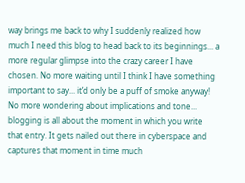way brings me back to why I suddenly realized how much I need this blog to head back to its beginnings... a more regular glimpse into the crazy career I have chosen. No more waiting until I think I have something important to say... it’d only be a puff of smoke anyway! No more wondering about implications and tone... blogging is all about the moment in which you write that entry. It gets nailed out there in cyberspace and captures that moment in time much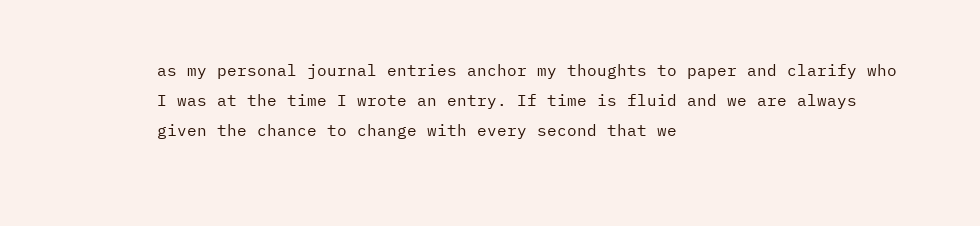as my personal journal entries anchor my thoughts to paper and clarify who I was at the time I wrote an entry. If time is fluid and we are always given the chance to change with every second that we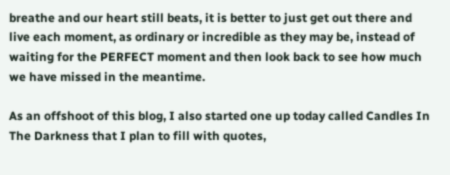breathe and our heart still beats, it is better to just get out there and live each moment, as ordinary or incredible as they may be, instead of waiting for the PERFECT moment and then look back to see how much we have missed in the meantime.

As an offshoot of this blog, I also started one up today called Candles In The Darkness that I plan to fill with quotes,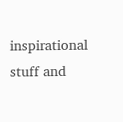inspirational stuff and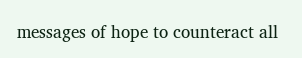messages of hope to counteract all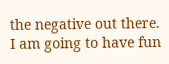the negative out there. I am going to have fun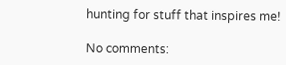hunting for stuff that inspires me!

No comments: